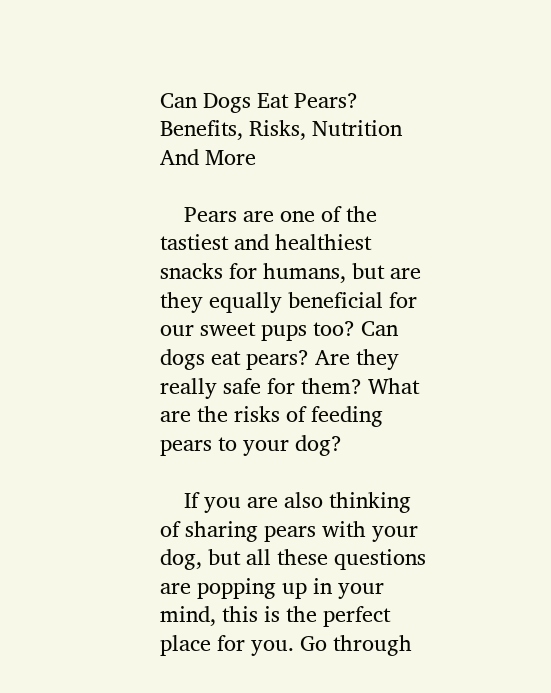Can Dogs Eat Pears? Benefits, Risks, Nutrition And More

    Pears are one of the tastiest and healthiest snacks for humans, but are they equally beneficial for our sweet pups too? Can dogs eat pears? Are they really safe for them? What are the risks of feeding pears to your dog?

    If you are also thinking of sharing pears with your dog, but all these questions are popping up in your mind, this is the perfect place for you. Go through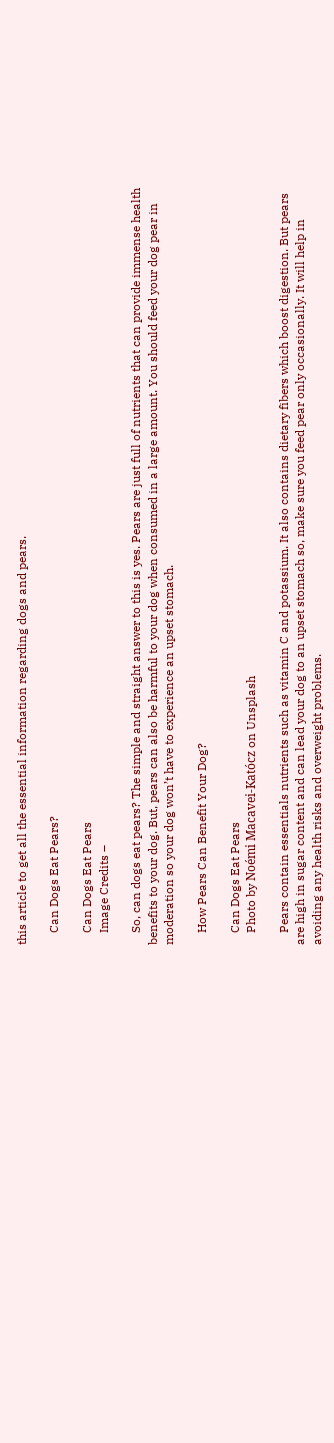this article to get all the essential information regarding dogs and pears.

    Can Dogs Eat Pears?

    Can Dogs Eat Pears
    Image Credits –

    So, can dogs eat pears? The simple and straight answer to this is yes. Pears are just full of nutrients that can provide immense health benefits to your dog. But, pears can also be harmful to your dog when consumed in a large amount. You should feed your dog pear in moderation so your dog won’t have to experience an upset stomach.

    How Pears Can Benefit Your Dog?

    Can Dogs Eat Pears
    Photo by Noémi Macavei-Katócz on Unsplash

    Pears contain essentials nutrients such as vitamin C and potassium. It also contains dietary fibers which boost digestion. But pears are high in sugar content and can lead your dog to an upset stomach so, make sure you feed pear only occasionally. It will help in avoiding any health risks and overweight problems.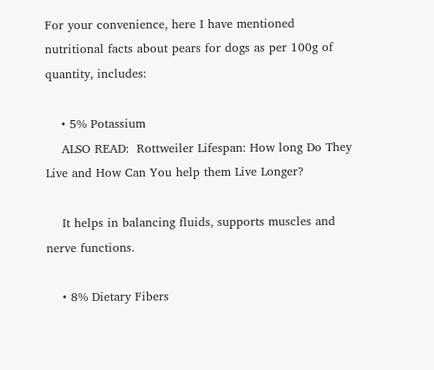For your convenience, here I have mentioned nutritional facts about pears for dogs as per 100g of quantity, includes:

    • 5% Potassium
    ALSO READ:  Rottweiler Lifespan: How long Do They Live and How Can You help them Live Longer?

    It helps in balancing fluids, supports muscles and nerve functions.

    • 8% Dietary Fibers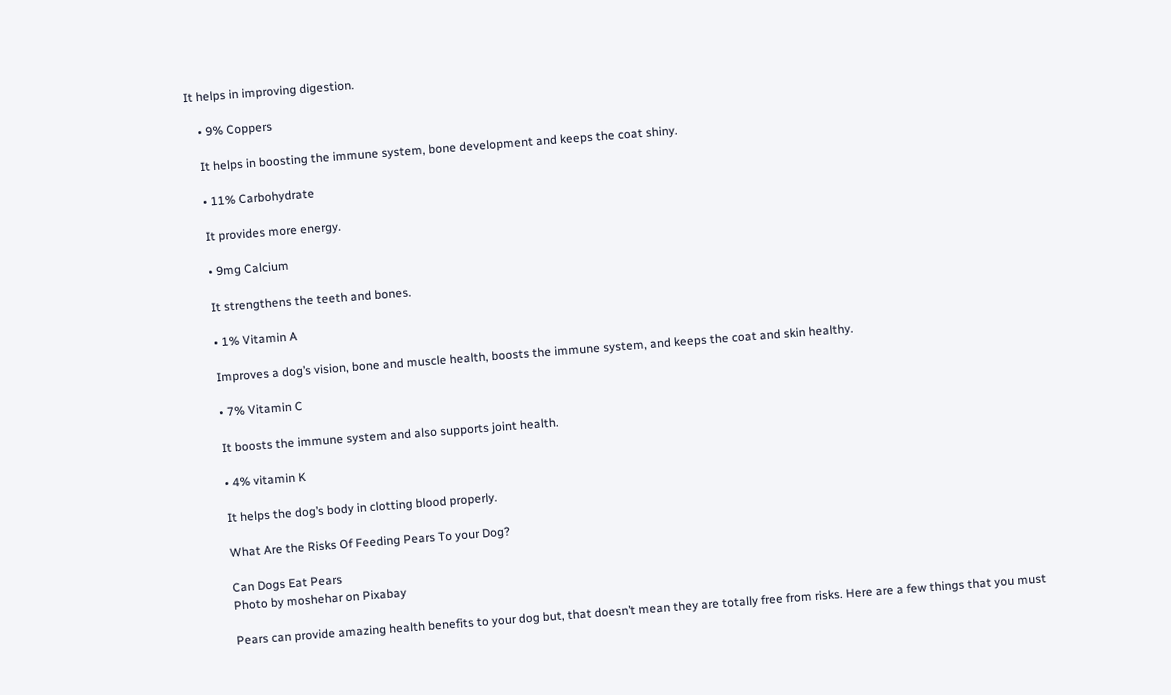It helps in improving digestion.

    • 9% Coppers

    It helps in boosting the immune system, bone development and keeps the coat shiny.

    • 11% Carbohydrate

    It provides more energy.

    • 9mg Calcium

    It strengthens the teeth and bones.

    • 1% Vitamin A

    Improves a dog’s vision, bone and muscle health, boosts the immune system, and keeps the coat and skin healthy.

    • 7% Vitamin C

    It boosts the immune system and also supports joint health.

    • 4% vitamin K

    It helps the dog’s body in clotting blood properly.

    What Are the Risks Of Feeding Pears To your Dog?

    Can Dogs Eat Pears
    Photo by moshehar on Pixabay

    Pears can provide amazing health benefits to your dog but, that doesn’t mean they are totally free from risks. Here are a few things that you must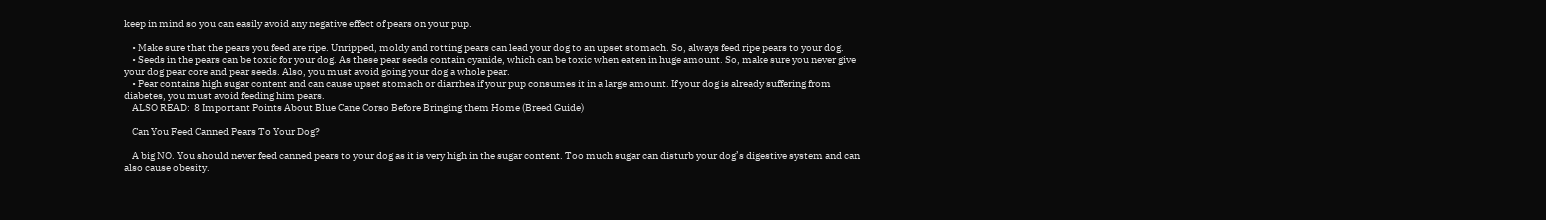keep in mind so you can easily avoid any negative effect of pears on your pup.

    • Make sure that the pears you feed are ripe. Unripped, moldy and rotting pears can lead your dog to an upset stomach. So, always feed ripe pears to your dog.
    • Seeds in the pears can be toxic for your dog. As these pear seeds contain cyanide, which can be toxic when eaten in huge amount. So, make sure you never give your dog pear core and pear seeds. Also, you must avoid going your dog a whole pear.
    • Pear contains high sugar content and can cause upset stomach or diarrhea if your pup consumes it in a large amount. If your dog is already suffering from diabetes, you must avoid feeding him pears.
    ALSO READ:  8 Important Points About Blue Cane Corso Before Bringing them Home (Breed Guide)

    Can You Feed Canned Pears To Your Dog?

    A big NO. You should never feed canned pears to your dog as it is very high in the sugar content. Too much sugar can disturb your dog’s digestive system and can also cause obesity.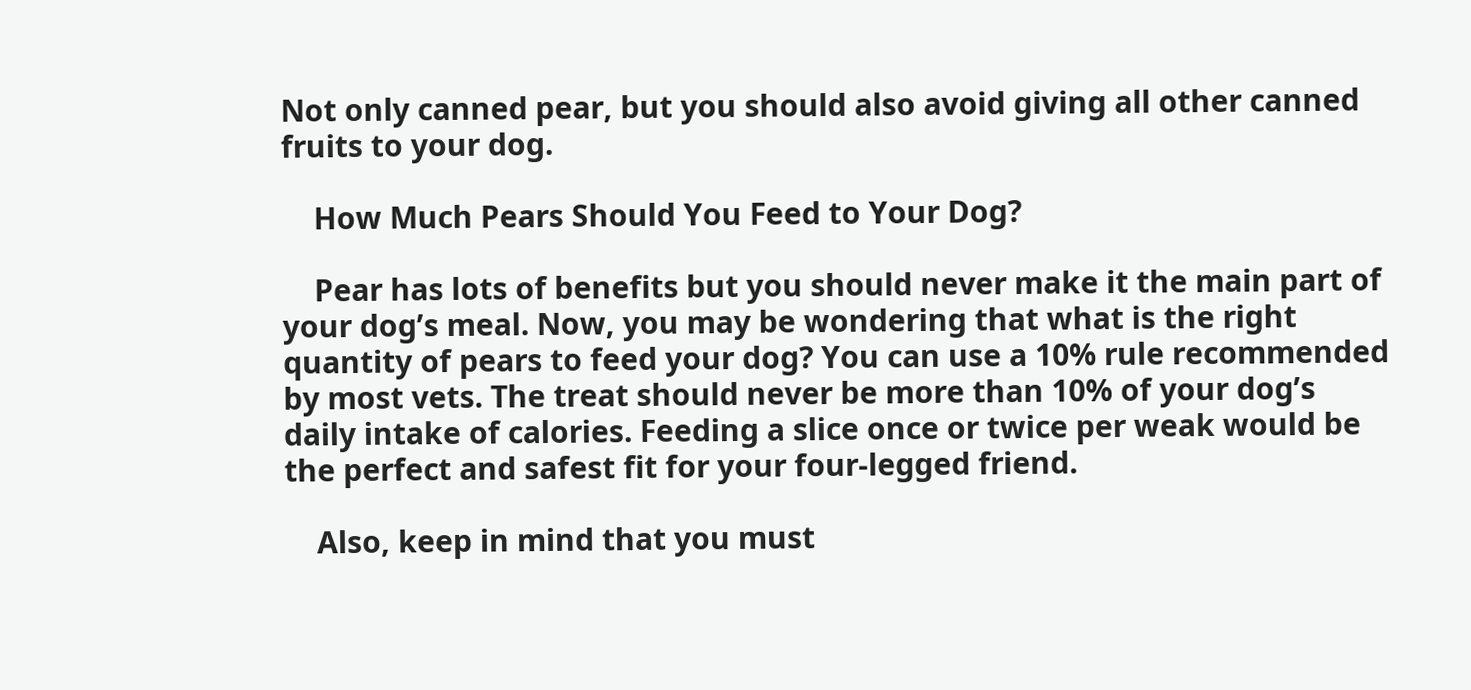Not only canned pear, but you should also avoid giving all other canned fruits to your dog.

    How Much Pears Should You Feed to Your Dog?

    Pear has lots of benefits but you should never make it the main part of your dog’s meal. Now, you may be wondering that what is the right quantity of pears to feed your dog? You can use a 10% rule recommended by most vets. The treat should never be more than 10% of your dog’s daily intake of calories. Feeding a slice once or twice per weak would be the perfect and safest fit for your four-legged friend.

    Also, keep in mind that you must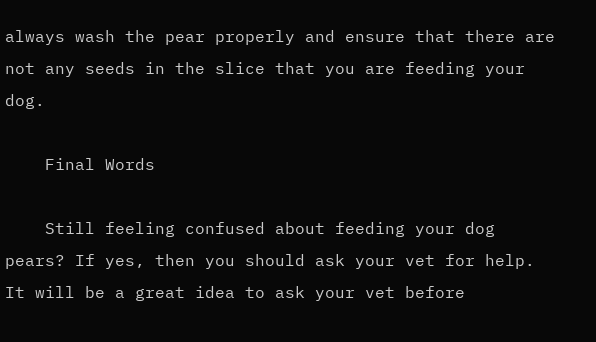always wash the pear properly and ensure that there are not any seeds in the slice that you are feeding your dog.

    Final Words

    Still feeling confused about feeding your dog pears? If yes, then you should ask your vet for help. It will be a great idea to ask your vet before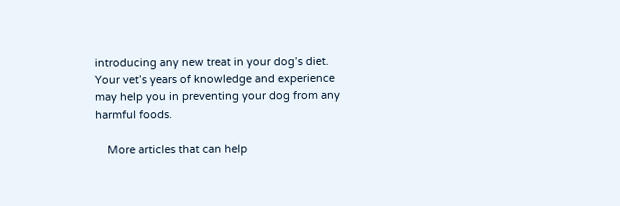introducing any new treat in your dog’s diet. Your vet’s years of knowledge and experience may help you in preventing your dog from any harmful foods.

    More articles that can help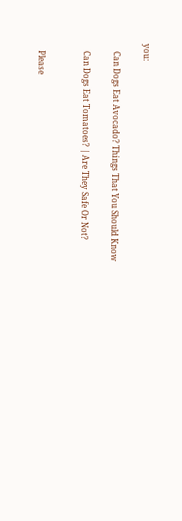you:

    Can Dogs Eat Avocado? Things That You Should Know

    Can Dogs Eat Tomatoes? | Are They Safe Or Not?


    Please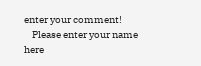enter your comment!
    Please enter your name here